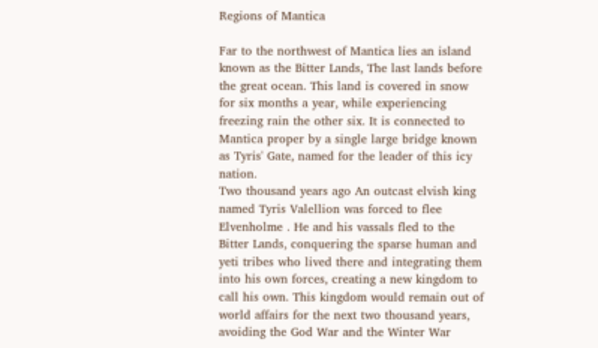Regions of Mantica

Far to the northwest of Mantica lies an island known as the Bitter Lands, The last lands before the great ocean. This land is covered in snow for six months a year, while experiencing freezing rain the other six. It is connected to Mantica proper by a single large bridge known as Tyris' Gate, named for the leader of this icy nation.
Two thousand years ago An outcast elvish king named Tyris Valellion was forced to flee Elvenholme . He and his vassals fled to the Bitter Lands, conquering the sparse human and yeti tribes who lived there and integrating them into his own forces, creating a new kingdom to call his own. This kingdom would remain out of world affairs for the next two thousand years, avoiding the God War and the Winter War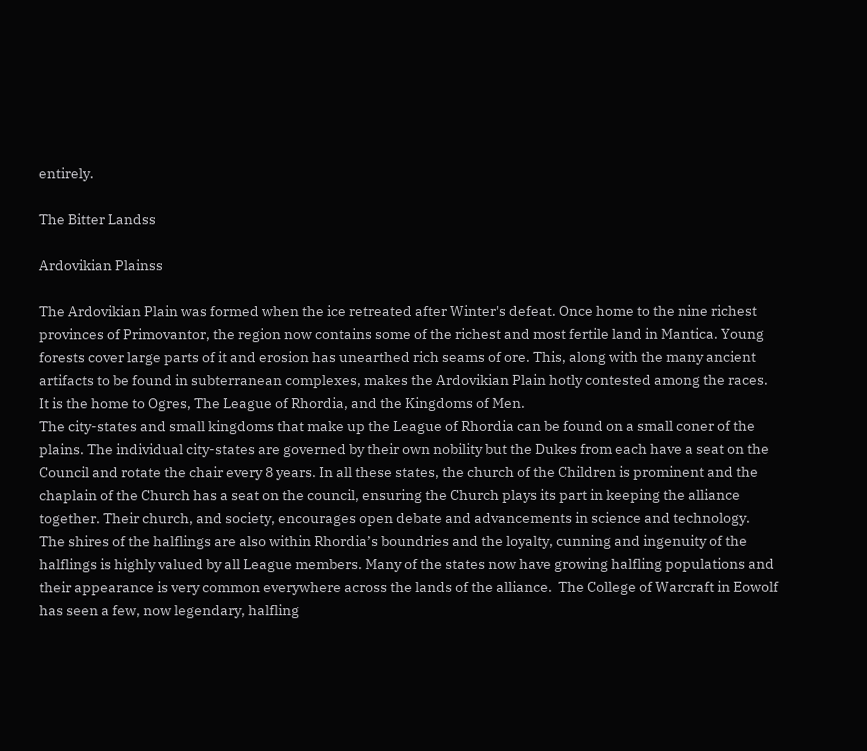entirely.

The Bitter Landss

Ardovikian Plainss

The Ardovikian Plain was formed when the ice retreated after Winter's defeat. Once home to the nine richest provinces of Primovantor, the region now contains some of the richest and most fertile land in Mantica. Young forests cover large parts of it and erosion has unearthed rich seams of ore. This, along with the many ancient artifacts to be found in subterranean complexes, makes the Ardovikian Plain hotly contested among the races.  It is the home to Ogres, The League of Rhordia, and the Kingdoms of Men.
The city-states and small kingdoms that make up the League of Rhordia can be found on a small coner of the plains. The individual city-states are governed by their own nobility but the Dukes from each have a seat on the Council and rotate the chair every 8 years. In all these states, the church of the Children is prominent and the chaplain of the Church has a seat on the council, ensuring the Church plays its part in keeping the alliance together. Their church, and society, encourages open debate and advancements in science and technology.
The shires of the halflings are also within Rhordia’s boundries and the loyalty, cunning and ingenuity of the halflings is highly valued by all League members. Many of the states now have growing halfling populations and their appearance is very common everywhere across the lands of the alliance.  The College of Warcraft in Eowolf has seen a few, now legendary, halfling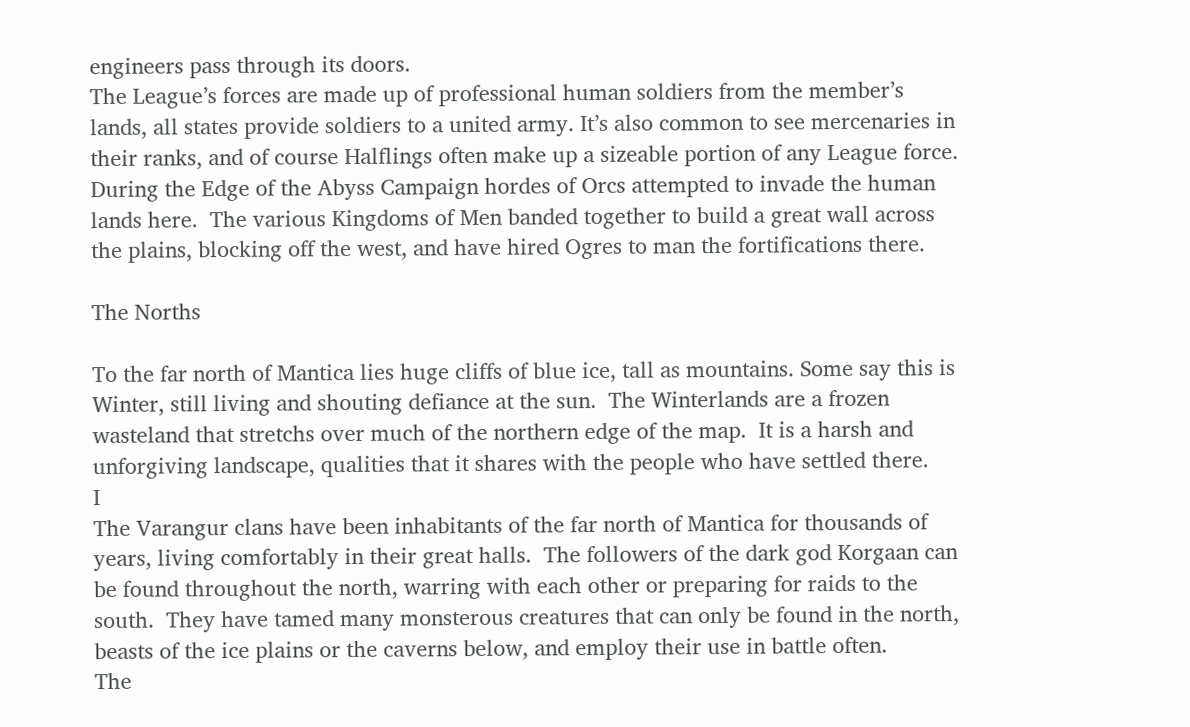engineers pass through its doors.
The League’s forces are made up of professional human soldiers from the member’s lands, all states provide soldiers to a united army. It’s also common to see mercenaries in their ranks, and of course Halflings often make up a sizeable portion of any League force.
During the Edge of the Abyss Campaign hordes of Orcs attempted to invade the human lands here.  The various Kingdoms of Men banded together to build a great wall across the plains, blocking off the west, and have hired Ogres to man the fortifications there.

The Norths

To the far north of Mantica lies huge cliffs of blue ice, tall as mountains. Some say this is Winter, still living and shouting defiance at the sun.  The Winterlands are a frozen wasteland that stretchs over much of the northern edge of the map.  It is a harsh and unforgiving landscape, qualities that it shares with the people who have settled there.                      I
The Varangur clans have been inhabitants of the far north of Mantica for thousands of years, living comfortably in their great halls.  The followers of the dark god Korgaan can be found throughout the north, warring with each other or preparing for raids to the south.  They have tamed many monsterous creatures that can only be found in the north, beasts of the ice plains or the caverns below, and employ their use in battle often.
The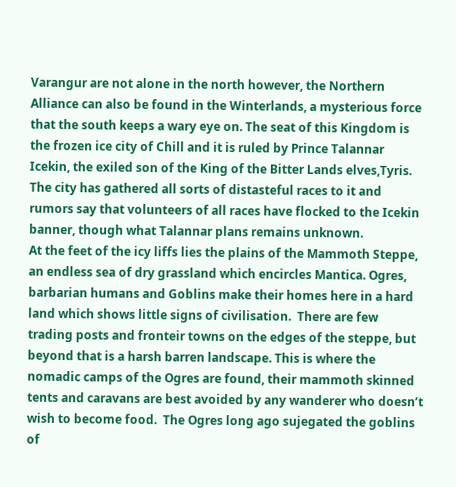Varangur are not alone in the north however, the Northern Alliance can also be found in the Winterlands, a mysterious force that the south keeps a wary eye on. The seat of this Kingdom is the frozen ice city of Chill and it is ruled by Prince Talannar Icekin, the exiled son of the King of the Bitter Lands elves,Tyris. The city has gathered all sorts of distasteful races to it and rumors say that volunteers of all races have flocked to the Icekin banner, though what Talannar plans remains unknown.
At the feet of the icy liffs lies the plains of the Mammoth Steppe, an endless sea of dry grassland which encircles Mantica. Ogres, barbarian humans and Goblins make their homes here in a hard land which shows little signs of civilisation.  There are few trading posts and fronteir towns on the edges of the steppe, but beyond that is a harsh barren landscape. This is where the nomadic camps of the Ogres are found, their mammoth skinned tents and caravans are best avoided by any wanderer who doesn’t wish to become food.  The Ogres long ago sujegated the goblins of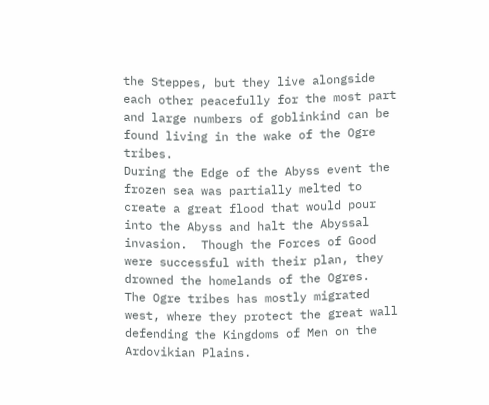the Steppes, but they live alongside each other peacefully for the most part and large numbers of goblinkind can be found living in the wake of the Ogre tribes.
During the Edge of the Abyss event the frozen sea was partially melted to create a great flood that would pour into the Abyss and halt the Abyssal invasion.  Though the Forces of Good were successful with their plan, they drowned the homelands of the Ogres.  The Ogre tribes has mostly migrated west, where they protect the great wall defending the Kingdoms of Men on the Ardovikian Plains.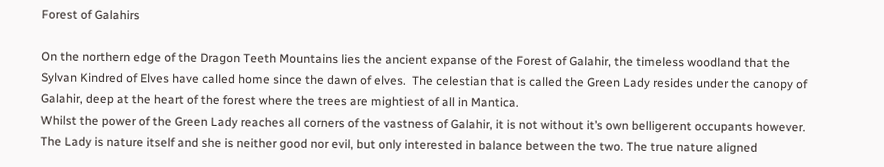Forest of Galahirs

On the northern edge of the Dragon Teeth Mountains lies the ancient expanse of the Forest of Galahir, the timeless woodland that the Sylvan Kindred of Elves have called home since the dawn of elves.  The celestian that is called the Green Lady resides under the canopy of Galahir, deep at the heart of the forest where the trees are mightiest of all in Mantica.
Whilst the power of the Green Lady reaches all corners of the vastness of Galahir, it is not without it’s own belligerent occupants however. The Lady is nature itself and she is neither good nor evil, but only interested in balance between the two. The true nature aligned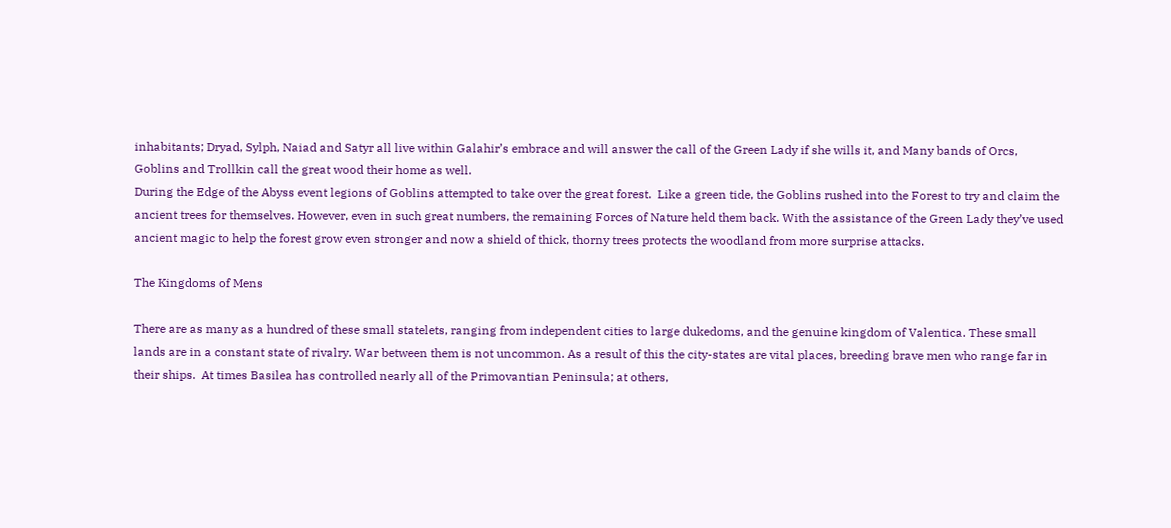inhabitants; Dryad, Sylph, Naiad and Satyr all live within Galahir’s embrace and will answer the call of the Green Lady if she wills it, and Many bands of Orcs, Goblins and Trollkin call the great wood their home as well.
During the Edge of the Abyss event legions of Goblins attempted to take over the great forest.  Like a green tide, the Goblins rushed into the Forest to try and claim the ancient trees for themselves. However, even in such great numbers, the remaining Forces of Nature held them back. With the assistance of the Green Lady they’ve used ancient magic to help the forest grow even stronger and now a shield of thick, thorny trees protects the woodland from more surprise attacks.

The Kingdoms of Mens

There are as many as a hundred of these small statelets, ranging from independent cities to large dukedoms, and the genuine kingdom of Valentica. These small lands are in a constant state of rivalry. War between them is not uncommon. As a result of this the city-states are vital places, breeding brave men who range far in their ships.  At times Basilea has controlled nearly all of the Primovantian Peninsula; at others,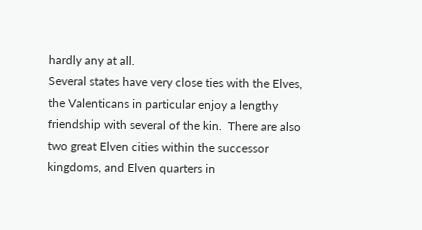hardly any at all.
Several states have very close ties with the Elves, the Valenticans in particular enjoy a lengthy friendship with several of the kin.  There are also two great Elven cities within the successor kingdoms, and Elven quarters in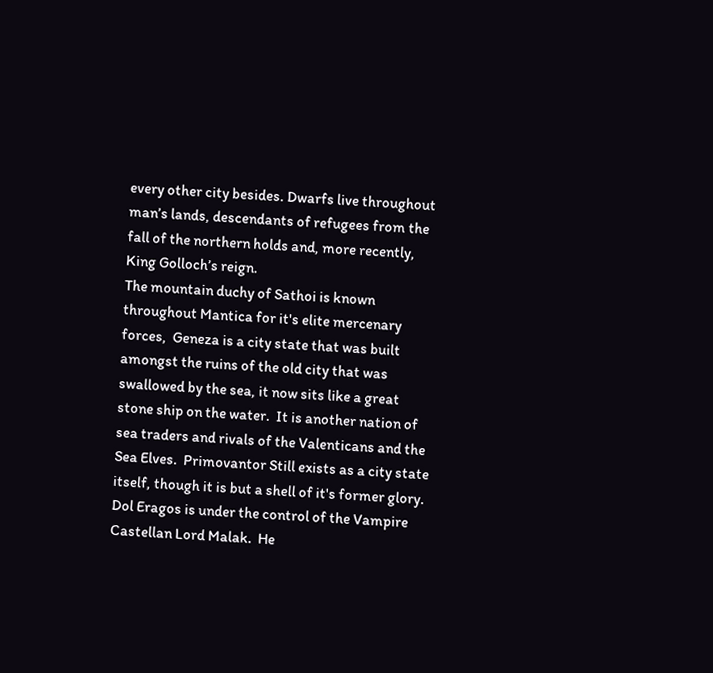every other city besides. Dwarfs live throughout man’s lands, descendants of refugees from the fall of the northern holds and, more recently, King Golloch’s reign.
The mountain duchy of Sathoi is known throughout Mantica for it's elite mercenary forces,  Geneza is a city state that was built amongst the ruins of the old city that was swallowed by the sea, it now sits like a great stone ship on the water.  It is another nation of sea traders and rivals of the Valenticans and the Sea Elves.  Primovantor Still exists as a city state itself, though it is but a shell of it's former glory.
Dol Eragos is under the control of the Vampire Castellan Lord Malak.  He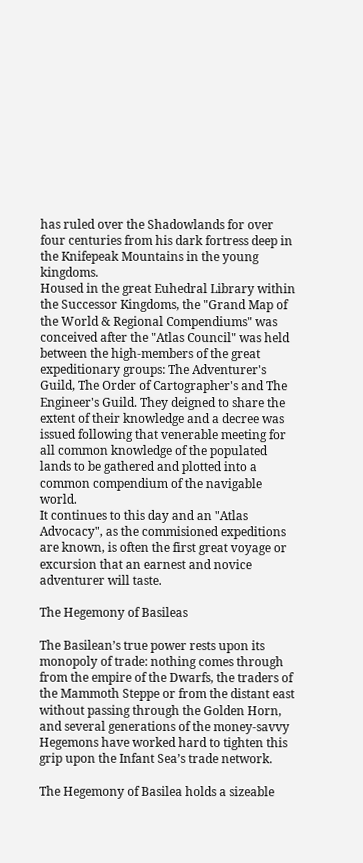has ruled over the Shadowlands for over four centuries from his dark fortress deep in the Knifepeak Mountains in the young kingdoms.
Housed in the great Euhedral Library within the Successor Kingdoms, the "Grand Map of the World & Regional Compendiums" was conceived after the "Atlas Council" was held between the high-members of the great expeditionary groups: The Adventurer's Guild, The Order of Cartographer's and The Engineer's Guild. They deigned to share the extent of their knowledge and a decree was issued following that venerable meeting for all common knowledge of the populated lands to be gathered and plotted into a common compendium of the navigable world.
It continues to this day and an "Atlas Advocacy", as the commisioned expeditions are known, is often the first great voyage or excursion that an earnest and novice adventurer will taste.

The Hegemony of Basileas

The Basilean’s true power rests upon its monopoly of trade: nothing comes through from the empire of the Dwarfs, the traders of the Mammoth Steppe or from the distant east without passing through the Golden Horn, and several generations of the money-savvy Hegemons have worked hard to tighten this grip upon the Infant Sea’s trade network.

The Hegemony of Basilea holds a sizeable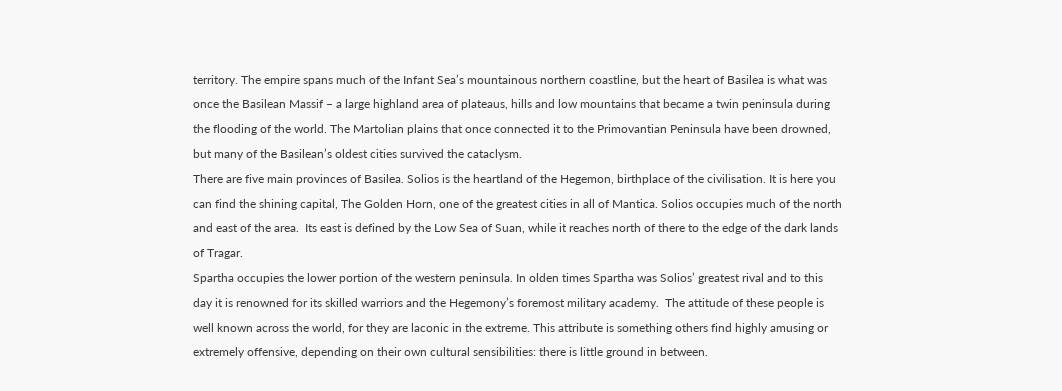territory. The empire spans much of the Infant Sea’s mountainous northern coastline, but the heart of Basilea is what was once the Basilean Massif – a large highland area of plateaus, hills and low mountains that became a twin peninsula during the flooding of the world. The Martolian plains that once connected it to the Primovantian Peninsula have been drowned, but many of the Basilean’s oldest cities survived the cataclysm.
There are five main provinces of Basilea. Solios is the heartland of the Hegemon, birthplace of the civilisation. It is here you can find the shining capital, The Golden Horn, one of the greatest cities in all of Mantica. Solios occupies much of the north and east of the area.  Its east is defined by the Low Sea of Suan, while it reaches north of there to the edge of the dark lands of Tragar.
Spartha occupies the lower portion of the western peninsula. In olden times Spartha was Solios’ greatest rival and to this day it is renowned for its skilled warriors and the Hegemony’s foremost military academy.  The attitude of these people is well known across the world, for they are laconic in the extreme. This attribute is something others find highly amusing or extremely offensive, depending on their own cultural sensibilities: there is little ground in between.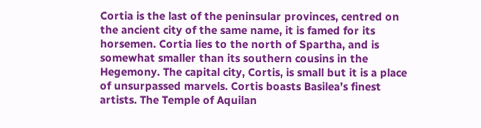Cortia is the last of the peninsular provinces, centred on the ancient city of the same name, it is famed for its horsemen. Cortia lies to the north of Spartha, and is somewhat smaller than its southern cousins in the Hegemony. The capital city, Cortis, is small but it is a place of unsurpassed marvels. Cortis boasts Basilea’s finest artists. The Temple of Aquilan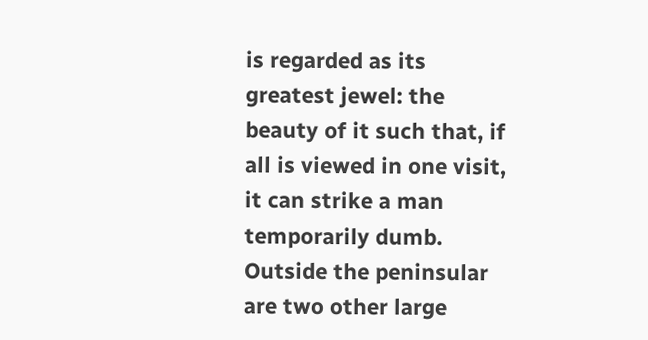is regarded as its greatest jewel: the beauty of it such that, if all is viewed in one visit, it can strike a man temporarily dumb.
Outside the peninsular are two other large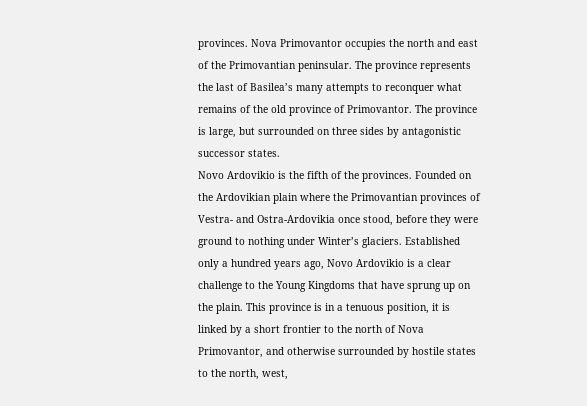provinces. Nova Primovantor occupies the north and east of the Primovantian peninsular. The province represents the last of Basilea’s many attempts to reconquer what remains of the old province of Primovantor. The province is large, but surrounded on three sides by antagonistic successor states.
Novo Ardovikio is the fifth of the provinces. Founded on the Ardovikian plain where the Primovantian provinces of Vestra- and Ostra-Ardovikia once stood, before they were ground to nothing under Winter’s glaciers. Established only a hundred years ago, Novo Ardovikio is a clear challenge to the Young Kingdoms that have sprung up on the plain. This province is in a tenuous position, it is linked by a short frontier to the north of Nova Primovantor, and otherwise surrounded by hostile states to the north, west,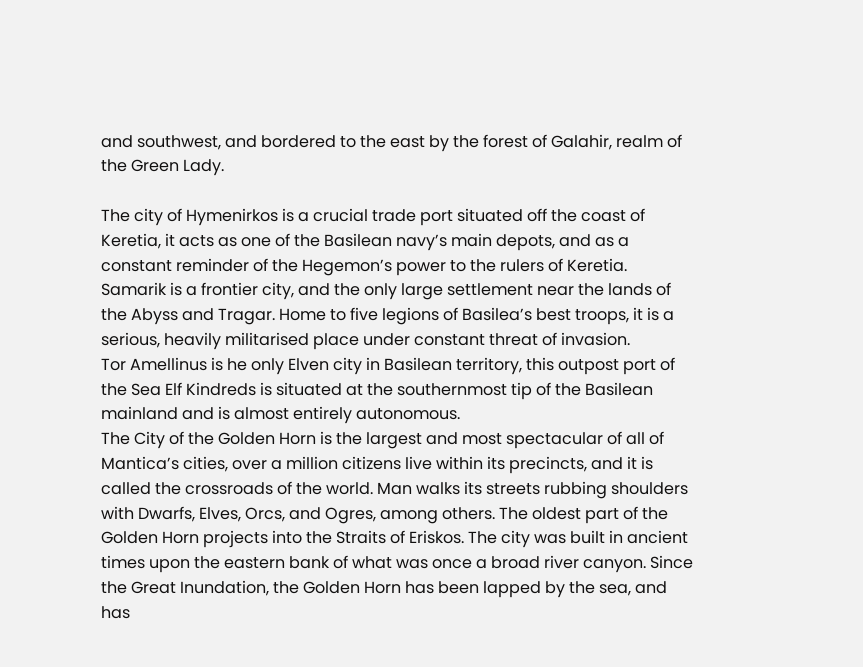and southwest, and bordered to the east by the forest of Galahir, realm of the Green Lady.

The city of Hymenirkos is a crucial trade port situated off the coast of Keretia, it acts as one of the Basilean navy’s main depots, and as a constant reminder of the Hegemon’s power to the rulers of Keretia.
Samarik is a frontier city, and the only large settlement near the lands of the Abyss and Tragar. Home to five legions of Basilea’s best troops, it is a serious, heavily militarised place under constant threat of invasion.
Tor Amellinus is he only Elven city in Basilean territory, this outpost port of the Sea Elf Kindreds is situated at the southernmost tip of the Basilean mainland and is almost entirely autonomous.
The City of the Golden Horn is the largest and most spectacular of all of Mantica’s cities, over a million citizens live within its precincts, and it is called the crossroads of the world. Man walks its streets rubbing shoulders with Dwarfs, Elves, Orcs, and Ogres, among others. The oldest part of the Golden Horn projects into the Straits of Eriskos. The city was built in ancient times upon the eastern bank of what was once a broad river canyon. Since the Great Inundation, the Golden Horn has been lapped by the sea, and has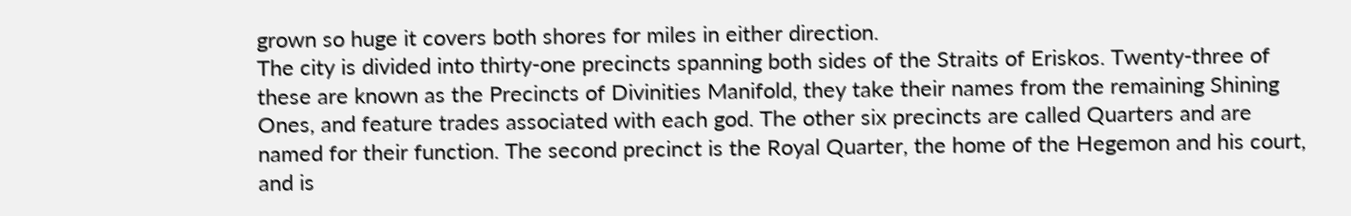grown so huge it covers both shores for miles in either direction.
The city is divided into thirty-one precincts spanning both sides of the Straits of Eriskos. Twenty-three of these are known as the Precincts of Divinities Manifold, they take their names from the remaining Shining Ones, and feature trades associated with each god. The other six precincts are called Quarters and are named for their function. The second precinct is the Royal Quarter, the home of the Hegemon and his court, and is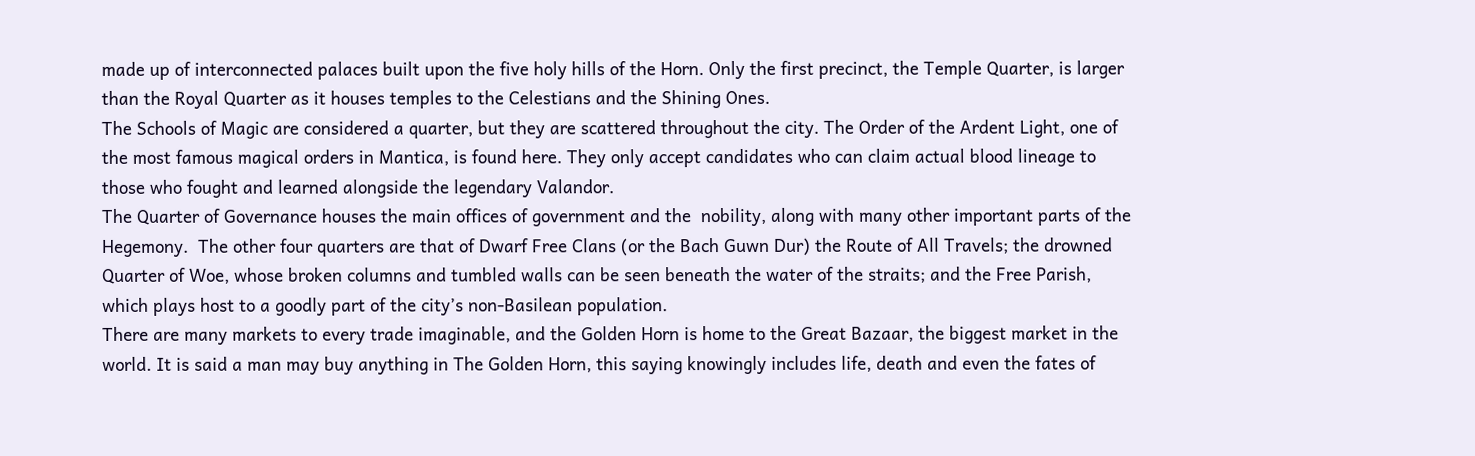made up of interconnected palaces built upon the five holy hills of the Horn. Only the first precinct, the Temple Quarter, is larger than the Royal Quarter as it houses temples to the Celestians and the Shining Ones.
The Schools of Magic are considered a quarter, but they are scattered throughout the city. The Order of the Ardent Light, one of the most famous magical orders in Mantica, is found here. They only accept candidates who can claim actual blood lineage to those who fought and learned alongside the legendary Valandor.
The Quarter of Governance houses the main offices of government and the  nobility, along with many other important parts of the Hegemony.  The other four quarters are that of Dwarf Free Clans (or the Bach Guwn Dur) the Route of All Travels; the drowned Quarter of Woe, whose broken columns and tumbled walls can be seen beneath the water of the straits; and the Free Parish, which plays host to a goodly part of the city’s non-Basilean population.
There are many markets to every trade imaginable, and the Golden Horn is home to the Great Bazaar, the biggest market in the world. It is said a man may buy anything in The Golden Horn, this saying knowingly includes life, death and even the fates of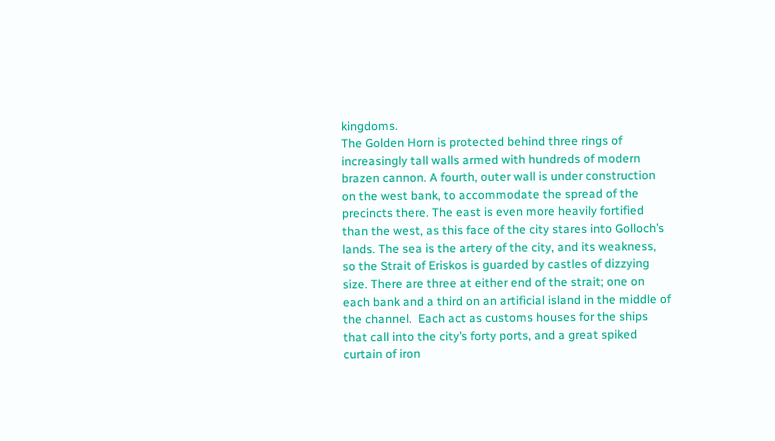kingdoms.
The Golden Horn is protected behind three rings of increasingly tall walls armed with hundreds of modern brazen cannon. A fourth, outer wall is under construction on the west bank, to accommodate the spread of the precincts there. The east is even more heavily fortified than the west, as this face of the city stares into Golloch’s lands. The sea is the artery of the city, and its weakness, so the Strait of Eriskos is guarded by castles of dizzying size. There are three at either end of the strait; one on each bank and a third on an artificial island in the middle of the channel.  Each act as customs houses for the ships that call into the city’s forty ports, and a great spiked curtain of iron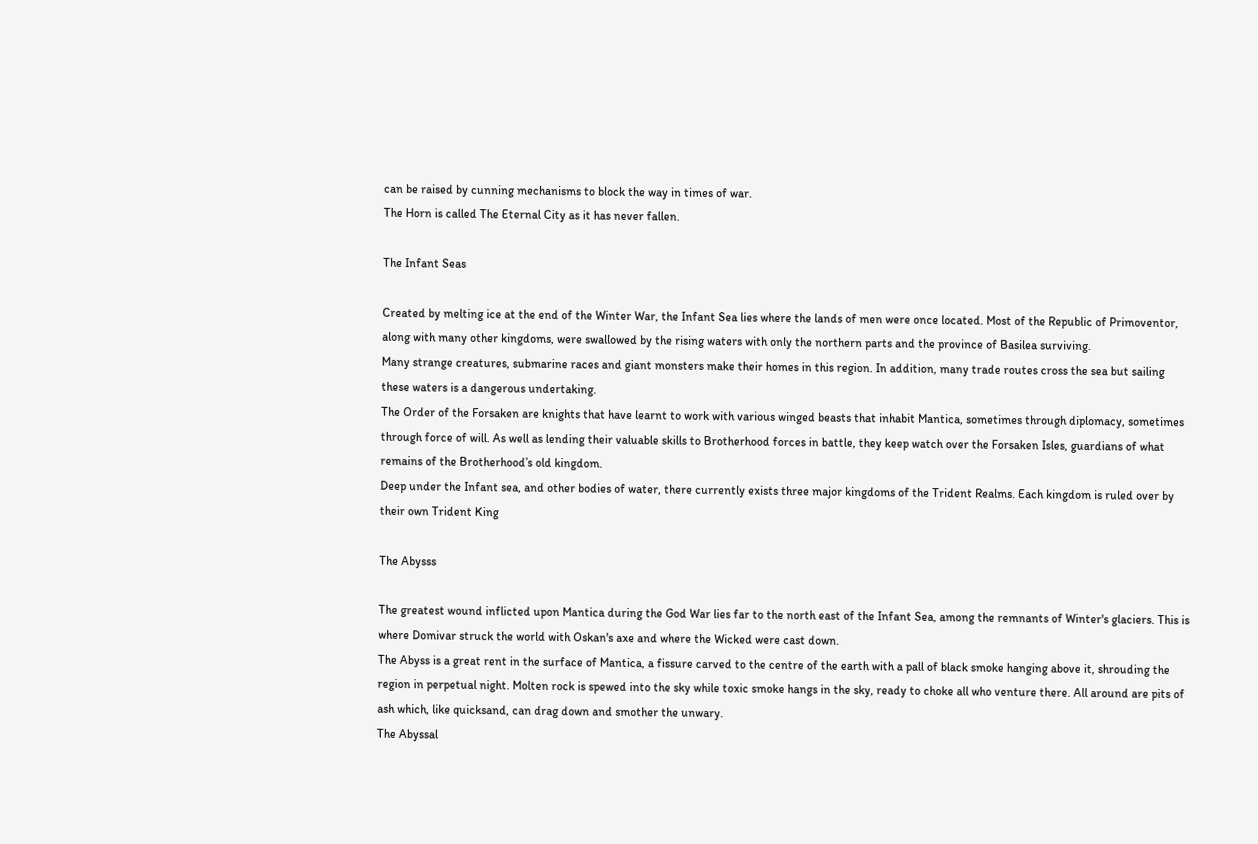can be raised by cunning mechanisms to block the way in times of war.
The Horn is called The Eternal City as it has never fallen.

The Infant Seas

Created by melting ice at the end of the Winter War, the Infant Sea lies where the lands of men were once located. Most of the Republic of Primoventor, along with many other kingdoms, were swallowed by the rising waters with only the northern parts and the province of Basilea surviving.
Many strange creatures, submarine races and giant monsters make their homes in this region. In addition, many trade routes cross the sea but sailing these waters is a dangerous undertaking.
The Order of the Forsaken are knights that have learnt to work with various winged beasts that inhabit Mantica, sometimes through diplomacy, sometimes through force of will. As well as lending their valuable skills to Brotherhood forces in battle, they keep watch over the Forsaken Isles, guardians of what remains of the Brotherhood’s old kingdom.
Deep under the Infant sea, and other bodies of water, there currently exists three major kingdoms of the Trident Realms. Each kingdom is ruled over by their own Trident King

The Abysss

The greatest wound inflicted upon Mantica during the God War lies far to the north east of the Infant Sea, among the remnants of Winter's glaciers. This is where Domivar struck the world with Oskan's axe and where the Wicked were cast down.
The Abyss is a great rent in the surface of Mantica, a fissure carved to the centre of the earth with a pall of black smoke hanging above it, shrouding the region in perpetual night. Molten rock is spewed into the sky while toxic smoke hangs in the sky, ready to choke all who venture there. All around are pits of ash which, like quicksand, can drag down and smother the unwary.
The Abyssal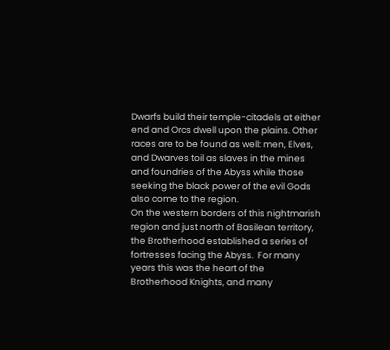Dwarfs build their temple-citadels at either end and Orcs dwell upon the plains. Other races are to be found as well: men, Elves, and Dwarves toil as slaves in the mines and foundries of the Abyss while those seeking the black power of the evil Gods also come to the region.
On the western borders of this nightmarish region and just north of Basilean territory, the Brotherhood established a series of fortresses facing the Abyss.  For many years this was the heart of the Brotherhood Knights, and many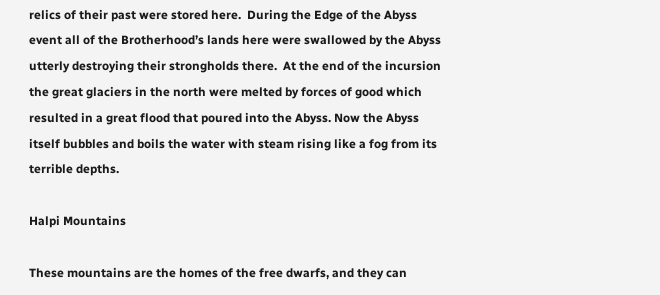relics of their past were stored here.  During the Edge of the Abyss event all of the Brotherhood’s lands here were swallowed by the Abyss utterly destroying their strongholds there.  At the end of the incursion the great glaciers in the north were melted by forces of good which resulted in a great flood that poured into the Abyss. Now the Abyss itself bubbles and boils the water with steam rising like a fog from its terrible depths.

Halpi Mountains

These mountains are the homes of the free dwarfs, and they can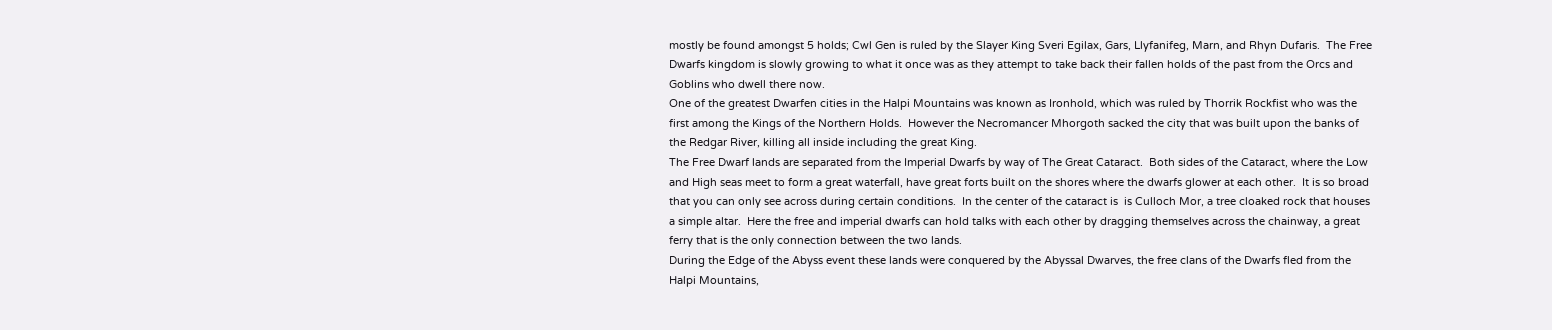mostly be found amongst 5 holds; Cwl Gen is ruled by the Slayer King Sveri Egilax, Gars, Llyfanifeg, Marn, and Rhyn Dufaris.  The Free Dwarfs kingdom is slowly growing to what it once was as they attempt to take back their fallen holds of the past from the Orcs and Goblins who dwell there now.
One of the greatest Dwarfen cities in the Halpi Mountains was known as Ironhold, which was ruled by Thorrik Rockfist who was the first among the Kings of the Northern Holds.  However the Necromancer Mhorgoth sacked the city that was built upon the banks of the Redgar River, killing all inside including the great King.
The Free Dwarf lands are separated from the Imperial Dwarfs by way of The Great Cataract.  Both sides of the Cataract, where the Low and High seas meet to form a great waterfall, have great forts built on the shores where the dwarfs glower at each other.  It is so broad that you can only see across during certain conditions.  In the center of the cataract is  is Culloch Mor, a tree cloaked rock that houses a simple altar.  Here the free and imperial dwarfs can hold talks with each other by dragging themselves across the chainway, a great ferry that is the only connection between the two lands.
During the Edge of the Abyss event these lands were conquered by the Abyssal Dwarves, the free clans of the Dwarfs fled from the Halpi Mountains,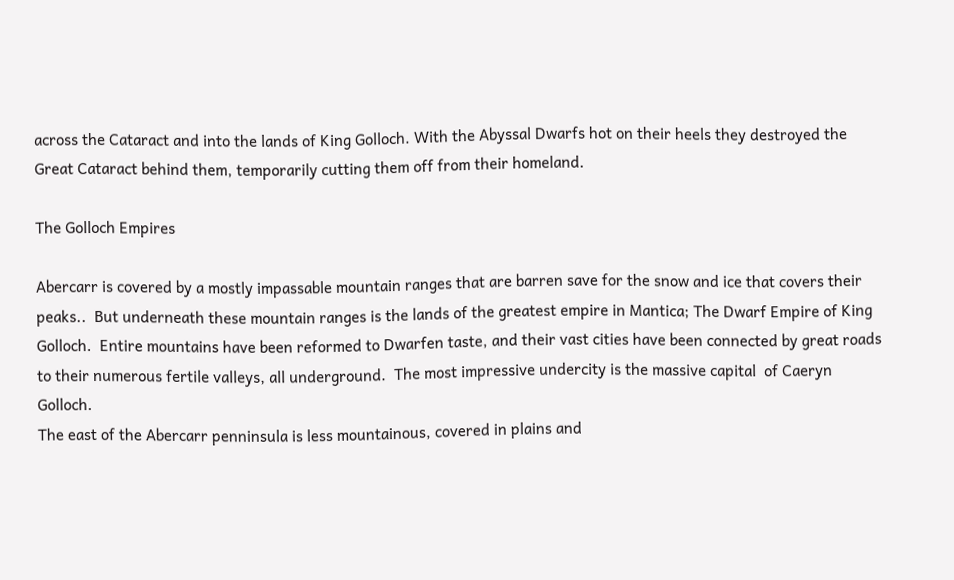across the Cataract and into the lands of King Golloch. With the Abyssal Dwarfs hot on their heels they destroyed the Great Cataract behind them, temporarily cutting them off from their homeland.

The Golloch Empires

Abercarr is covered by a mostly impassable mountain ranges that are barren save for the snow and ice that covers their peaks..  But underneath these mountain ranges is the lands of the greatest empire in Mantica; The Dwarf Empire of King Golloch.  Entire mountains have been reformed to Dwarfen taste, and their vast cities have been connected by great roads to their numerous fertile valleys, all underground.  The most impressive undercity is the massive capital  of Caeryn Golloch.
The east of the Abercarr penninsula is less mountainous, covered in plains and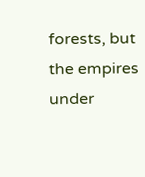forests, but the empires under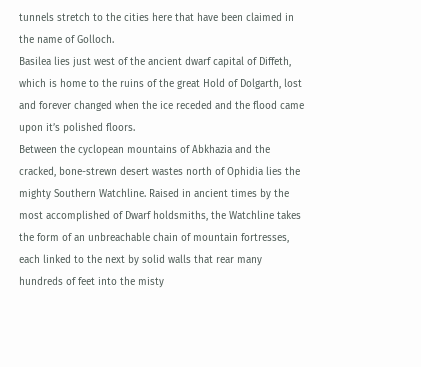tunnels stretch to the cities here that have been claimed in the name of Golloch.
Basilea lies just west of the ancient dwarf capital of Diffeth, which is home to the ruins of the great Hold of Dolgarth, lost and forever changed when the ice receded and the flood came upon it’s polished floors.
Between the cyclopean mountains of Abkhazia and the cracked, bone-strewn desert wastes north of Ophidia lies the mighty Southern Watchline. Raised in ancient times by the most accomplished of Dwarf holdsmiths, the Watchline takes the form of an unbreachable chain of mountain fortresses, each linked to the next by solid walls that rear many hundreds of feet into the misty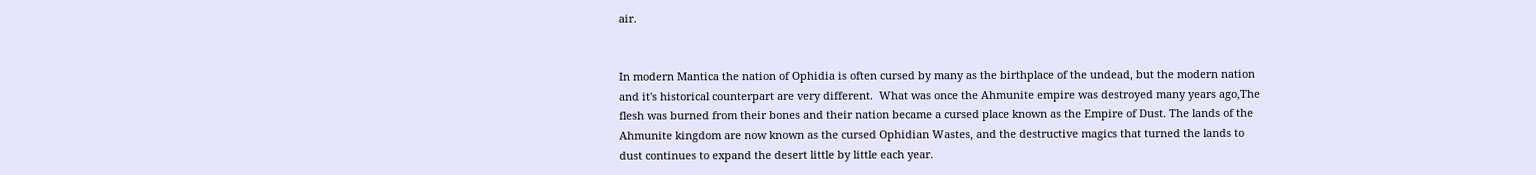air.


In modern Mantica the nation of Ophidia is often cursed by many as the birthplace of the undead, but the modern nation and it's historical counterpart are very different.  What was once the Ahmunite empire was destroyed many years ago,The flesh was burned from their bones and their nation became a cursed place known as the Empire of Dust. The lands of the Ahmunite kingdom are now known as the cursed Ophidian Wastes, and the destructive magics that turned the lands to dust continues to expand the desert little by little each year.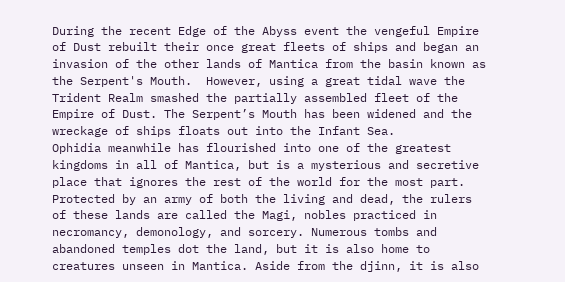During the recent Edge of the Abyss event the vengeful Empire of Dust rebuilt their once great fleets of ships and began an invasion of the other lands of Mantica from the basin known as the Serpent's Mouth.  However, using a great tidal wave the Trident Realm smashed the partially assembled fleet of the Empire of Dust. The Serpent’s Mouth has been widened and the wreckage of ships floats out into the Infant Sea.
Ophidia meanwhile has flourished into one of the greatest kingdoms in all of Mantica, but is a mysterious and secretive place that ignores the rest of the world for the most part. Protected by an army of both the living and dead, the rulers of these lands are called the Magi, nobles practiced in necromancy, demonology, and sorcery. Numerous tombs and abandoned temples dot the land, but it is also home to creatures unseen in Mantica. Aside from the djinn, it is also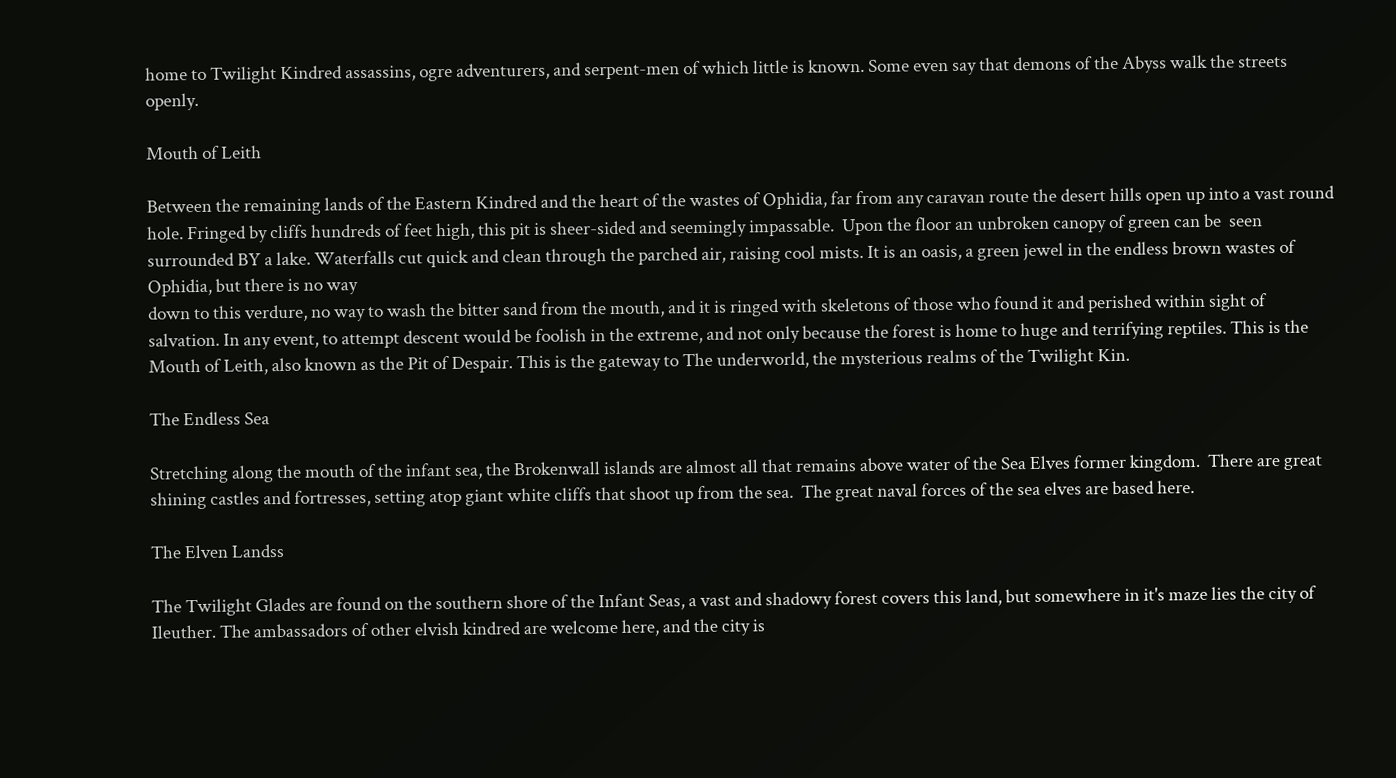home to Twilight Kindred assassins, ogre adventurers, and serpent-men of which little is known. Some even say that demons of the Abyss walk the streets openly.

Mouth of Leith

Between the remaining lands of the Eastern Kindred and the heart of the wastes of Ophidia, far from any caravan route the desert hills open up into a vast round hole. Fringed by cliffs hundreds of feet high, this pit is sheer-sided and seemingly impassable.  Upon the floor an unbroken canopy of green can be  seen surrounded BY a lake. Waterfalls cut quick and clean through the parched air, raising cool mists. It is an oasis, a green jewel in the endless brown wastes of Ophidia, but there is no way
down to this verdure, no way to wash the bitter sand from the mouth, and it is ringed with skeletons of those who found it and perished within sight of salvation. In any event, to attempt descent would be foolish in the extreme, and not only because the forest is home to huge and terrifying reptiles. This is the Mouth of Leith, also known as the Pit of Despair. This is the gateway to The underworld, the mysterious realms of the Twilight Kin.

The Endless Sea

Stretching along the mouth of the infant sea, the Brokenwall islands are almost all that remains above water of the Sea Elves former kingdom.  There are great shining castles and fortresses, setting atop giant white cliffs that shoot up from the sea.  The great naval forces of the sea elves are based here.

The Elven Landss

The Twilight Glades are found on the southern shore of the Infant Seas, a vast and shadowy forest covers this land, but somewhere in it's maze lies the city of Ileuther. The ambassadors of other elvish kindred are welcome here, and the city is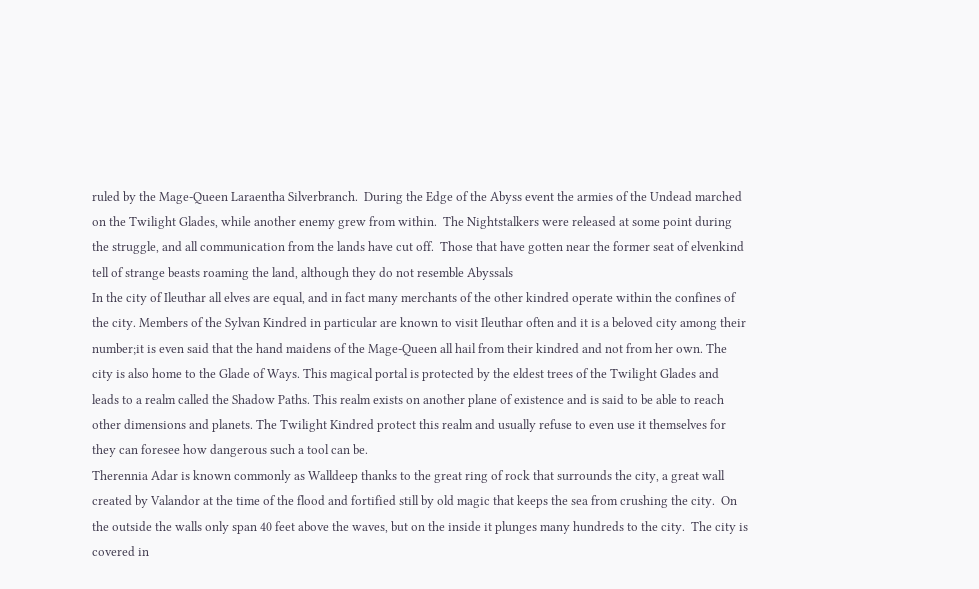ruled by the Mage-Queen Laraentha Silverbranch.  During the Edge of the Abyss event the armies of the Undead marched on the Twilight Glades, while another enemy grew from within.  The Nightstalkers were released at some point during the struggle, and all communication from the lands have cut off.  Those that have gotten near the former seat of elvenkind tell of strange beasts roaming the land, although they do not resemble Abyssals
In the city of Ileuthar all elves are equal, and in fact many merchants of the other kindred operate within the confines of the city. Members of the Sylvan Kindred in particular are known to visit Ileuthar often and it is a beloved city among their number;it is even said that the hand maidens of the Mage-Queen all hail from their kindred and not from her own. The city is also home to the Glade of Ways. This magical portal is protected by the eldest trees of the Twilight Glades and leads to a realm called the Shadow Paths. This realm exists on another plane of existence and is said to be able to reach other dimensions and planets. The Twilight Kindred protect this realm and usually refuse to even use it themselves for they can foresee how dangerous such a tool can be.
Therennia Adar is known commonly as Walldeep thanks to the great ring of rock that surrounds the city, a great wall created by Valandor at the time of the flood and fortified still by old magic that keeps the sea from crushing the city.  On the outside the walls only span 40 feet above the waves, but on the inside it plunges many hundreds to the city.  The city is covered in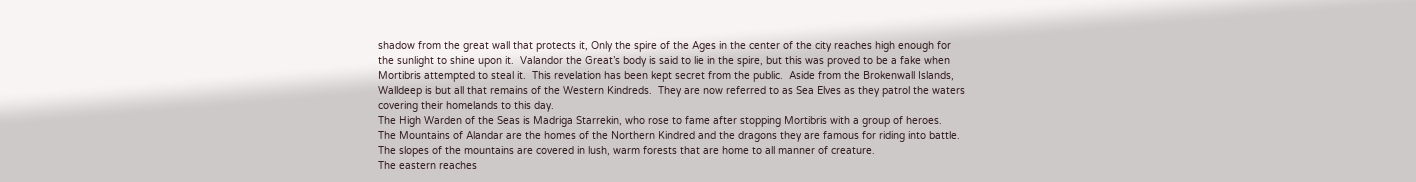shadow from the great wall that protects it, Only the spire of the Ages in the center of the city reaches high enough for the sunlight to shine upon it.  Valandor the Great’s body is said to lie in the spire, but this was proved to be a fake when Mortibris attempted to steal it.  This revelation has been kept secret from the public.  Aside from the Brokenwall Islands, Walldeep is but all that remains of the Western Kindreds.  They are now referred to as Sea Elves as they patrol the waters covering their homelands to this day.
The High Warden of the Seas is Madriga Starrekin, who rose to fame after stopping Mortibris with a group of heroes.
The Mountains of Alandar are the homes of the Northern Kindred and the dragons they are famous for riding into battle. The slopes of the mountains are covered in lush, warm forests that are home to all manner of creature.
The eastern reaches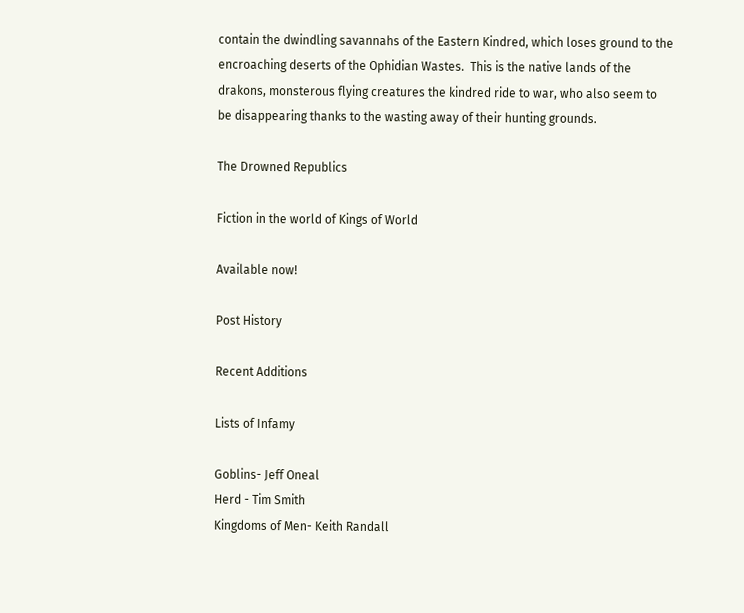contain the dwindling savannahs of the Eastern Kindred, which loses ground to the encroaching deserts of the Ophidian Wastes.  This is the native lands of the drakons, monsterous flying creatures the kindred ride to war, who also seem to be disappearing thanks to the wasting away of their hunting grounds.

The Drowned Republics

Fiction in the world of Kings of World

Available now!

Post History

Recent Additions

Lists of Infamy

Goblins- Jeff Oneal
Herd - Tim Smith
Kingdoms of Men- Keith Randall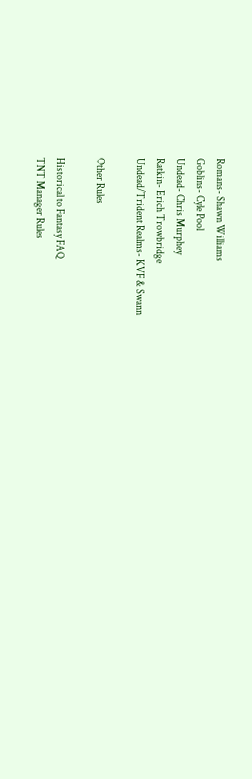Romans- Shawn Williams
Goblins- Cyle Pool
Undead- Chris Murphey
Ratkin- Erich Trowbridge
Undead/Trident Realms- KVF & Swann

Other Rules

Historical to Fantasy FAQ
TNT Manager Rules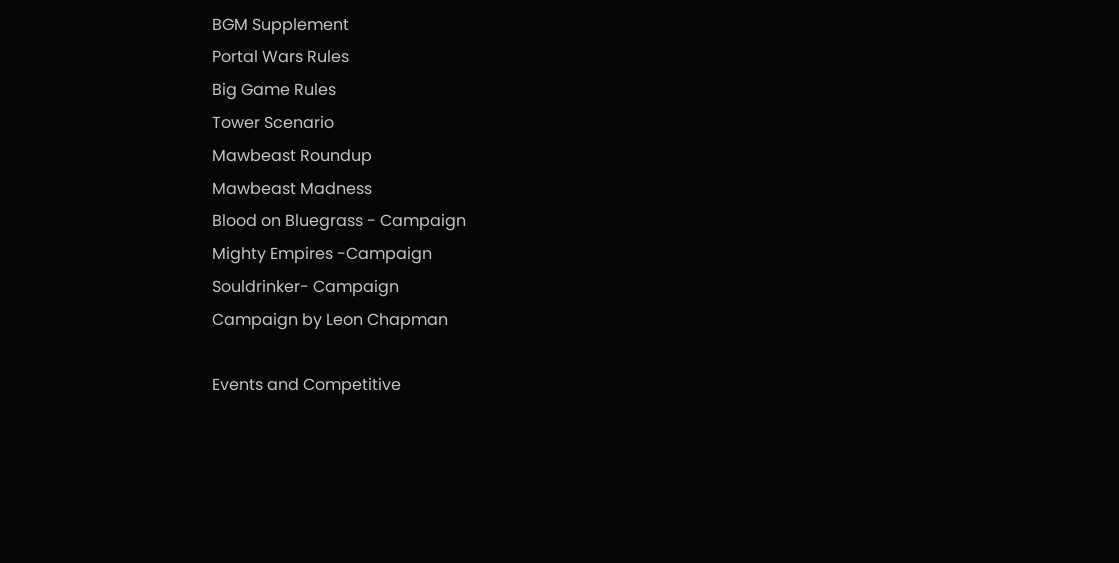BGM Supplement
Portal Wars Rules
Big Game Rules
Tower Scenario
Mawbeast Roundup
Mawbeast Madness
Blood on Bluegrass - Campaign
Mighty Empires -Campaign
Souldrinker- Campaign
Campaign by Leon Chapman

Events and Competitive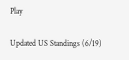Play

Updated US Standings (6/19)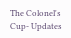The Colonel's Cup- Updates